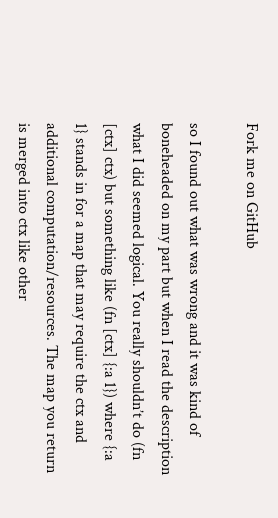Fork me on GitHub

so I found out what was wrong and it was kind of boneheaded on my part but when I read the description what I did seemed logical. You really shouldn’t do (fn [ctx] ctx) but something like (fn [ctx] {:a 1}) where {:a 1} stands in for a map that may require the ctx and additional computation/resources. The map you return is merged into ctx like other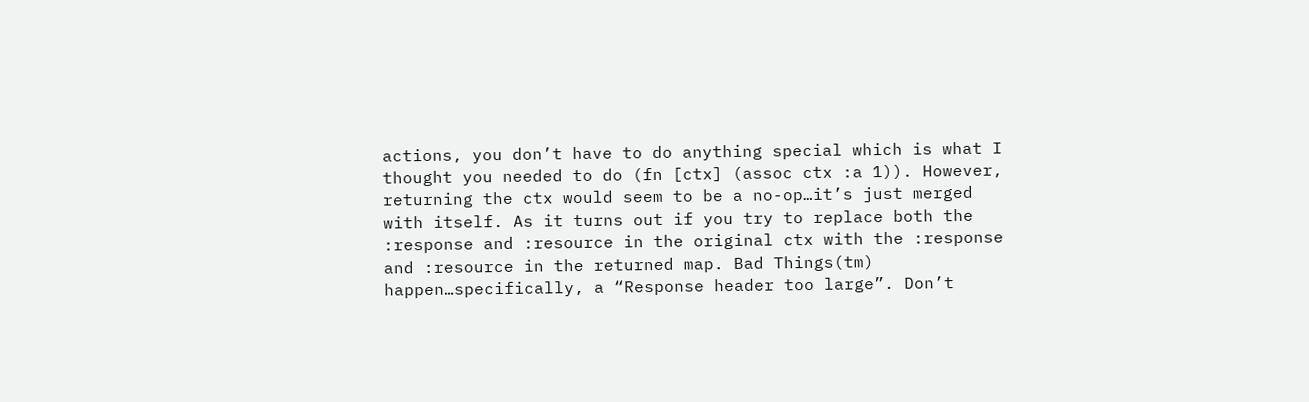actions, you don’t have to do anything special which is what I thought you needed to do (fn [ctx] (assoc ctx :a 1)). However, returning the ctx would seem to be a no-op…it’s just merged with itself. As it turns out if you try to replace both the :response and :resource in the original ctx with the :response and :resource in the returned map. Bad Things(tm) happen…specifically, a “Response header too large”. Don’t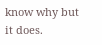know why but it does.